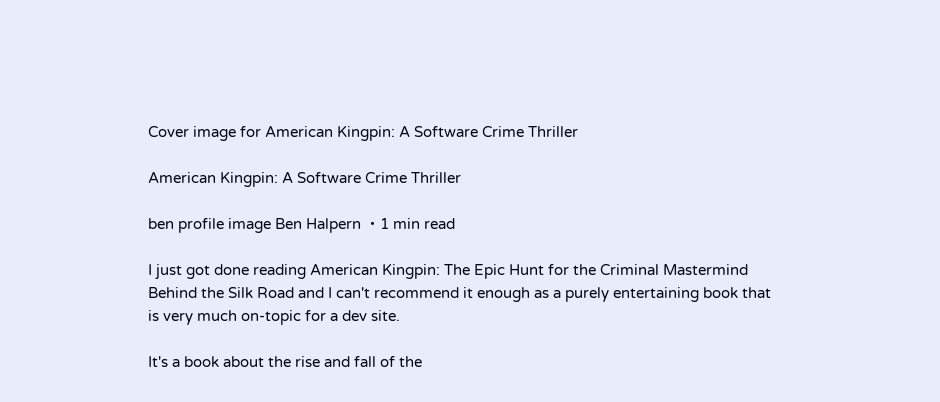Cover image for American Kingpin: A Software Crime Thriller

American Kingpin: A Software Crime Thriller

ben profile image Ben Halpern ・1 min read

I just got done reading American Kingpin: The Epic Hunt for the Criminal Mastermind Behind the Silk Road and I can't recommend it enough as a purely entertaining book that is very much on-topic for a dev site.

It's a book about the rise and fall of the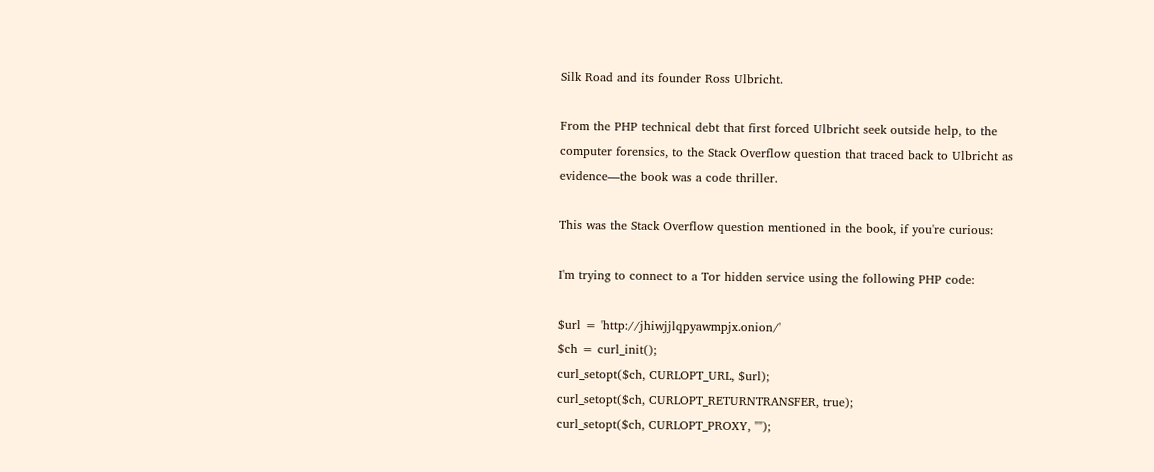Silk Road and its founder Ross Ulbricht.

From the PHP technical debt that first forced Ulbricht seek outside help, to the computer forensics, to the Stack Overflow question that traced back to Ulbricht as evidence—the book was a code thriller.

This was the Stack Overflow question mentioned in the book, if you're curious:

I'm trying to connect to a Tor hidden service using the following PHP code:

$url = 'http://jhiwjjlqpyawmpjx.onion/'
$ch = curl_init();
curl_setopt($ch, CURLOPT_URL, $url);
curl_setopt($ch, CURLOPT_RETURNTRANSFER, true);
curl_setopt($ch, CURLOPT_PROXY, "");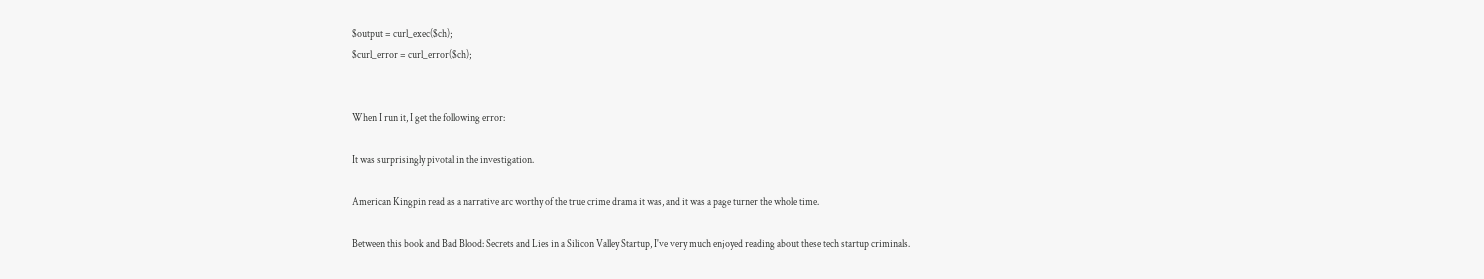$output = curl_exec($ch);
$curl_error = curl_error($ch);


When I run it, I get the following error:

It was surprisingly pivotal in the investigation.

American Kingpin read as a narrative arc worthy of the true crime drama it was, and it was a page turner the whole time.

Between this book and Bad Blood: Secrets and Lies in a Silicon Valley Startup, I've very much enjoyed reading about these tech startup criminals.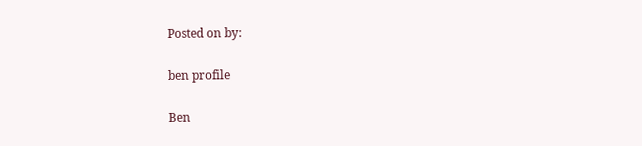Posted on by:

ben profile

Ben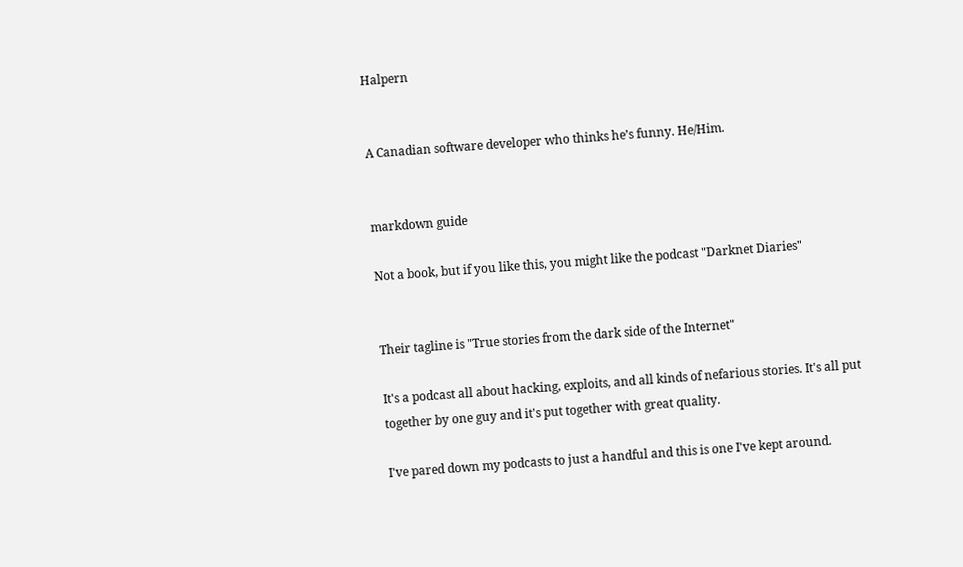Halpern


A Canadian software developer who thinks he’s funny. He/Him.


markdown guide

Not a book, but if you like this, you might like the podcast "Darknet Diaries"


Their tagline is "True stories from the dark side of the Internet"

It's a podcast all about hacking, exploits, and all kinds of nefarious stories. It's all put together by one guy and it's put together with great quality.

I've pared down my podcasts to just a handful and this is one I've kept around.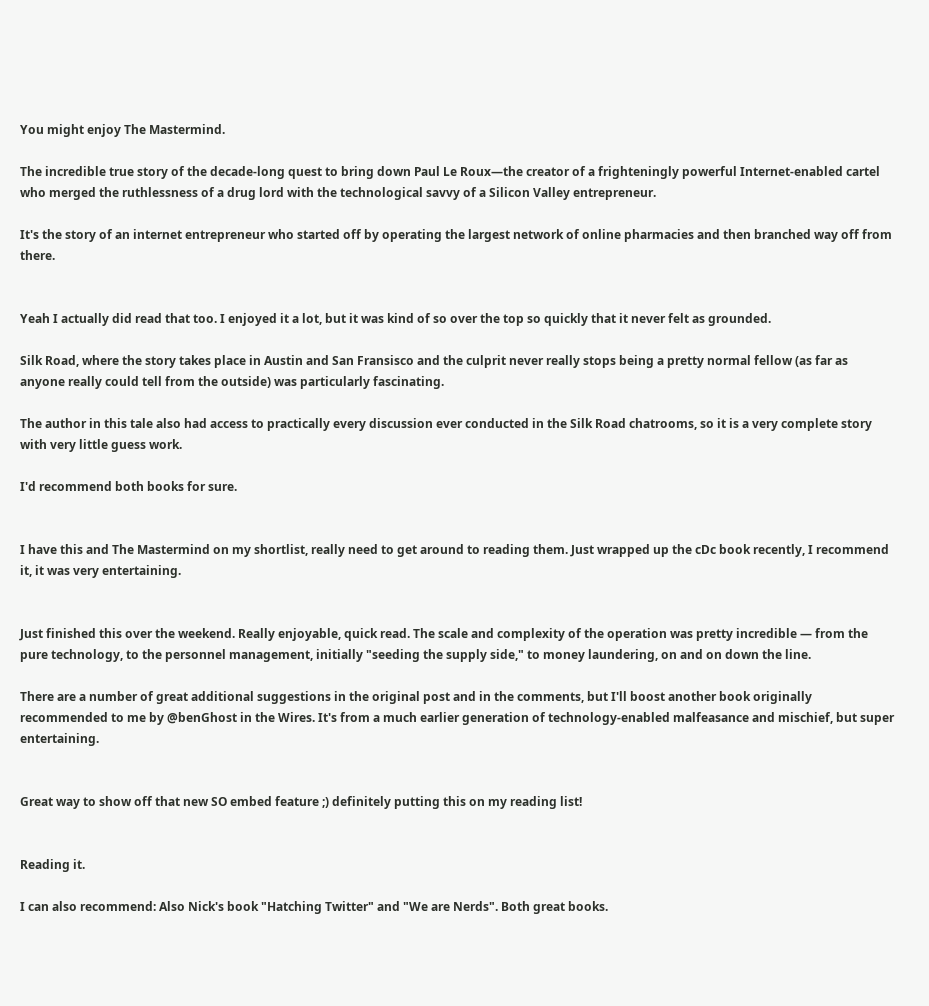You might enjoy The Mastermind.

The incredible true story of the decade-long quest to bring down Paul Le Roux—the creator of a frighteningly powerful Internet-enabled cartel who merged the ruthlessness of a drug lord with the technological savvy of a Silicon Valley entrepreneur.

It's the story of an internet entrepreneur who started off by operating the largest network of online pharmacies and then branched way off from there.


Yeah I actually did read that too. I enjoyed it a lot, but it was kind of so over the top so quickly that it never felt as grounded.

Silk Road, where the story takes place in Austin and San Fransisco and the culprit never really stops being a pretty normal fellow (as far as anyone really could tell from the outside) was particularly fascinating.

The author in this tale also had access to practically every discussion ever conducted in the Silk Road chatrooms, so it is a very complete story with very little guess work.

I'd recommend both books for sure.


I have this and The Mastermind on my shortlist, really need to get around to reading them. Just wrapped up the cDc book recently, I recommend it, it was very entertaining.


Just finished this over the weekend. Really enjoyable, quick read. The scale and complexity of the operation was pretty incredible — from the pure technology, to the personnel management, initially "seeding the supply side," to money laundering, on and on down the line.

There are a number of great additional suggestions in the original post and in the comments, but I'll boost another book originally recommended to me by @benGhost in the Wires. It's from a much earlier generation of technology-enabled malfeasance and mischief, but super entertaining.


Great way to show off that new SO embed feature ;) definitely putting this on my reading list!


Reading it.

I can also recommend: Also Nick's book "Hatching Twitter" and "We are Nerds". Both great books.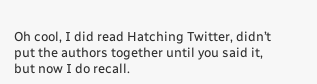Oh cool, I did read Hatching Twitter, didn’t put the authors together until you said it, but now I do recall.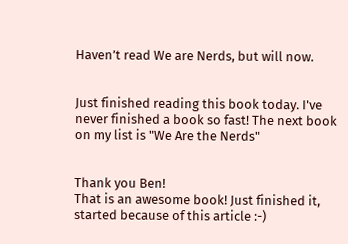Haven’t read We are Nerds, but will now.


Just finished reading this book today. I've never finished a book so fast! The next book on my list is "We Are the Nerds"


Thank you Ben!
That is an awesome book! Just finished it, started because of this article :-)